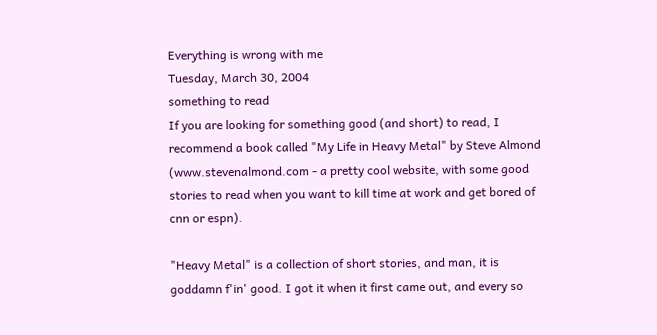Everything is wrong with me
Tuesday, March 30, 2004
something to read
If you are looking for something good (and short) to read, I recommend a book called "My Life in Heavy Metal" by Steve Almond (www.stevenalmond.com - a pretty cool website, with some good stories to read when you want to kill time at work and get bored of cnn or espn).

"Heavy Metal" is a collection of short stories, and man, it is goddamn f'in' good. I got it when it first came out, and every so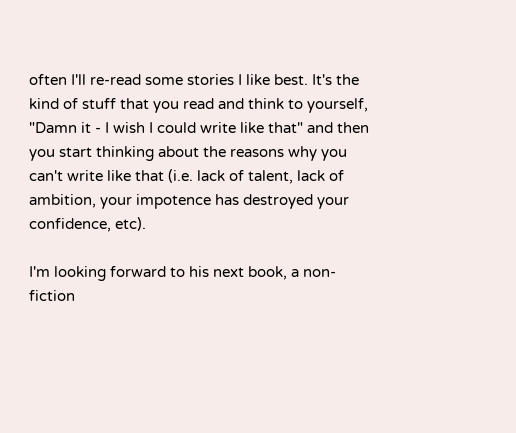often I'll re-read some stories I like best. It's the kind of stuff that you read and think to yourself, "Damn it - I wish I could write like that" and then you start thinking about the reasons why you can't write like that (i.e. lack of talent, lack of ambition, your impotence has destroyed your confidence, etc).

I'm looking forward to his next book, a non-fiction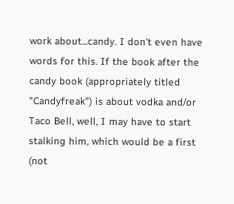work about...candy. I don't even have words for this. If the book after the candy book (appropriately titled "Candyfreak") is about vodka and/or Taco Bell, well, I may have to start stalking him, which would be a first (not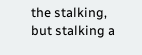the stalking, but stalking a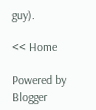guy).

<< Home

Powered by Blogger